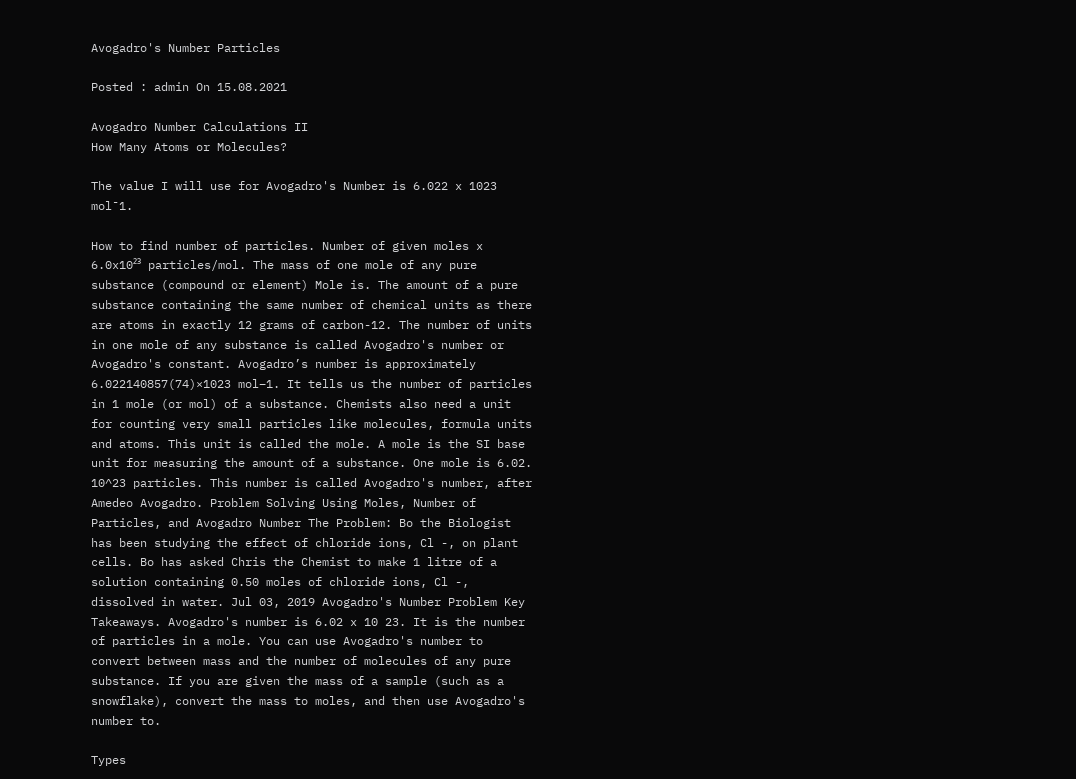Avogadro's Number Particles

Posted : admin On 15.08.2021

Avogadro Number Calculations II
How Many Atoms or Molecules?

The value I will use for Avogadro's Number is 6.022 x 1023 mol¯1.

How to find number of particles. Number of given moles x 6.0x10²³ particles/mol. The mass of one mole of any pure substance (compound or element) Mole is. The amount of a pure substance containing the same number of chemical units as there are atoms in exactly 12 grams of carbon-12. The number of units in one mole of any substance is called Avogadro's number or Avogadro's constant. Avogadro’s number is approximately 6.022140857(74)×1023 mol−1. It tells us the number of particles in 1 mole (or mol) of a substance. Chemists also need a unit for counting very small particles like molecules, formula units and atoms. This unit is called the mole. A mole is the SI base unit for measuring the amount of a substance. One mole is 6.02. 10^23 particles. This number is called Avogadro's number, after Amedeo Avogadro. Problem Solving Using Moles, Number of Particles, and Avogadro Number The Problem: Bo the Biologist has been studying the effect of chloride ions, Cl -, on plant cells. Bo has asked Chris the Chemist to make 1 litre of a solution containing 0.50 moles of chloride ions, Cl -, dissolved in water. Jul 03, 2019 Avogadro's Number Problem Key Takeaways. Avogadro's number is 6.02 x 10 23. It is the number of particles in a mole. You can use Avogadro's number to convert between mass and the number of molecules of any pure substance. If you are given the mass of a sample (such as a snowflake), convert the mass to moles, and then use Avogadro's number to.

Types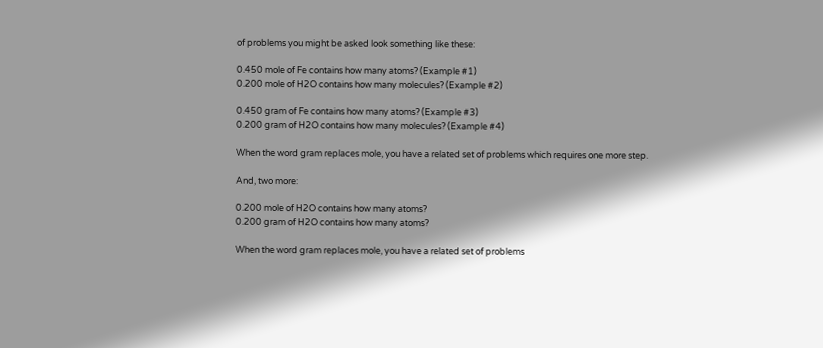of problems you might be asked look something like these:

0.450 mole of Fe contains how many atoms? (Example #1)
0.200 mole of H2O contains how many molecules? (Example #2)

0.450 gram of Fe contains how many atoms? (Example #3)
0.200 gram of H2O contains how many molecules? (Example #4)

When the word gram replaces mole, you have a related set of problems which requires one more step.

And, two more:

0.200 mole of H2O contains how many atoms?
0.200 gram of H2O contains how many atoms?

When the word gram replaces mole, you have a related set of problems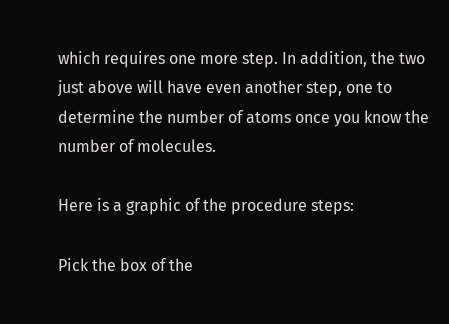which requires one more step. In addition, the two just above will have even another step, one to determine the number of atoms once you know the number of molecules.

Here is a graphic of the procedure steps:

Pick the box of the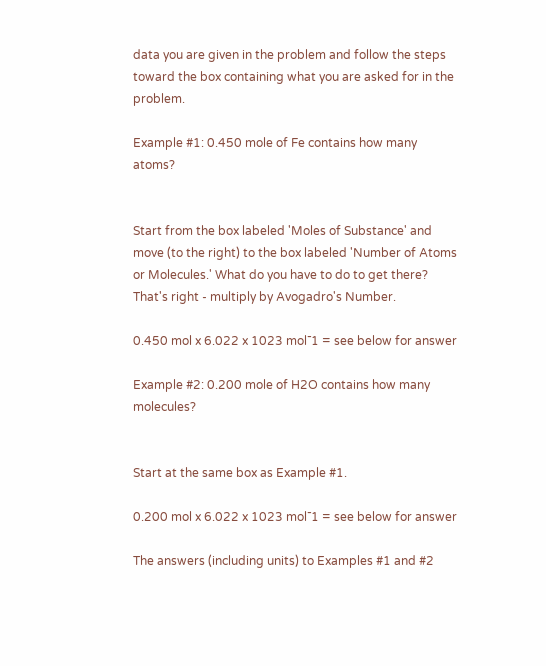data you are given in the problem and follow the steps toward the box containing what you are asked for in the problem.

Example #1: 0.450 mole of Fe contains how many atoms?


Start from the box labeled 'Moles of Substance' and move (to the right) to the box labeled 'Number of Atoms or Molecules.' What do you have to do to get there? That's right - multiply by Avogadro's Number.

0.450 mol x 6.022 x 1023 mol¯1 = see below for answer

Example #2: 0.200 mole of H2O contains how many molecules?


Start at the same box as Example #1.

0.200 mol x 6.022 x 1023 mol¯1 = see below for answer

The answers (including units) to Examples #1 and #2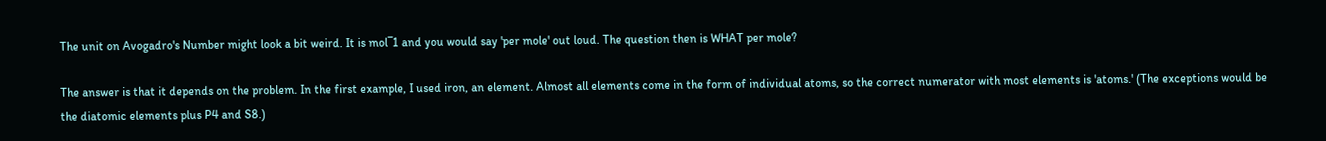The unit on Avogadro's Number might look a bit weird. It is mol¯1 and you would say 'per mole' out loud. The question then is WHAT per mole?

The answer is that it depends on the problem. In the first example, I used iron, an element. Almost all elements come in the form of individual atoms, so the correct numerator with most elements is 'atoms.' (The exceptions would be the diatomic elements plus P4 and S8.)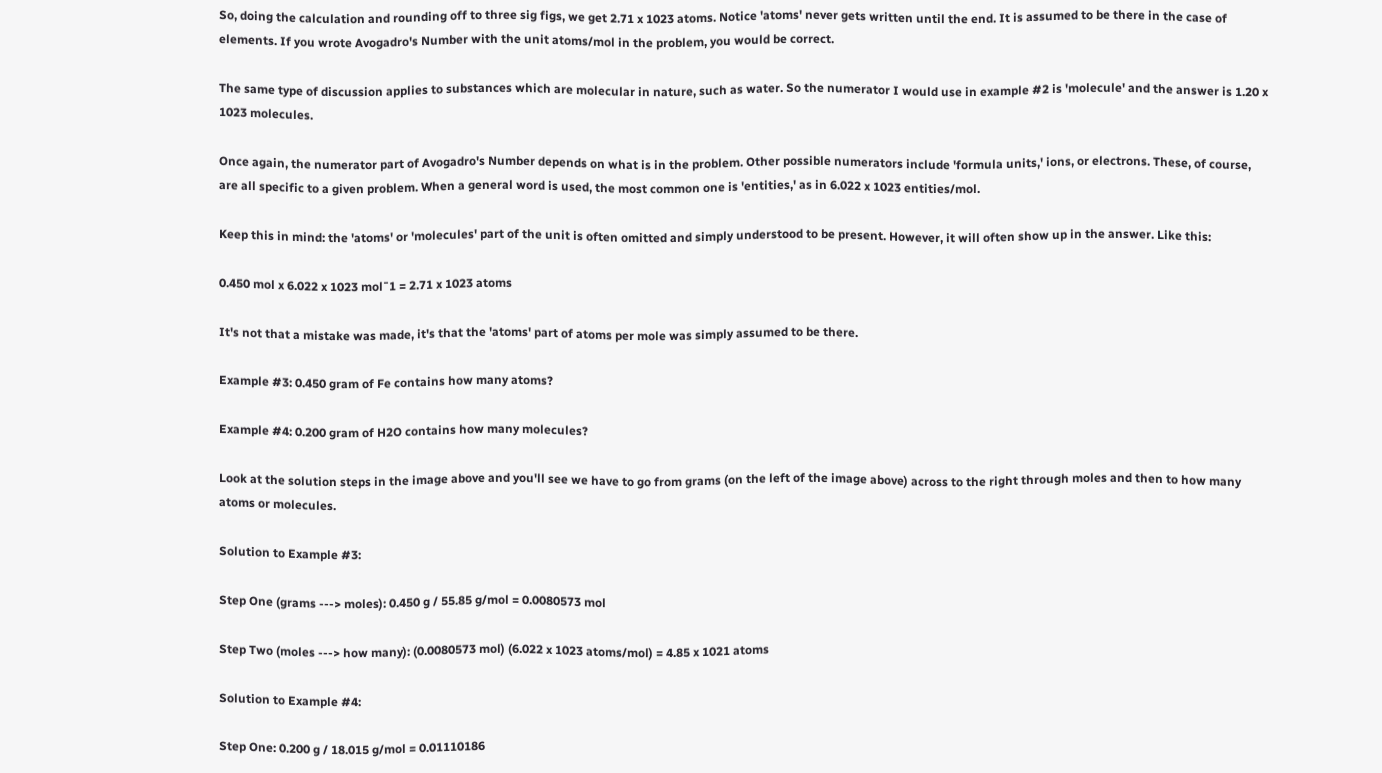So, doing the calculation and rounding off to three sig figs, we get 2.71 x 1023 atoms. Notice 'atoms' never gets written until the end. It is assumed to be there in the case of elements. If you wrote Avogadro's Number with the unit atoms/mol in the problem, you would be correct.

The same type of discussion applies to substances which are molecular in nature, such as water. So the numerator I would use in example #2 is 'molecule' and the answer is 1.20 x 1023 molecules.

Once again, the numerator part of Avogadro's Number depends on what is in the problem. Other possible numerators include 'formula units,' ions, or electrons. These, of course, are all specific to a given problem. When a general word is used, the most common one is 'entities,' as in 6.022 x 1023 entities/mol.

Keep this in mind: the 'atoms' or 'molecules' part of the unit is often omitted and simply understood to be present. However, it will often show up in the answer. Like this:

0.450 mol x 6.022 x 1023 mol¯1 = 2.71 x 1023 atoms

It's not that a mistake was made, it's that the 'atoms' part of atoms per mole was simply assumed to be there.

Example #3: 0.450 gram of Fe contains how many atoms?

Example #4: 0.200 gram of H2O contains how many molecules?

Look at the solution steps in the image above and you'll see we have to go from grams (on the left of the image above) across to the right through moles and then to how many atoms or molecules.

Solution to Example #3:

Step One (grams ---> moles): 0.450 g / 55.85 g/mol = 0.0080573 mol

Step Two (moles ---> how many): (0.0080573 mol) (6.022 x 1023 atoms/mol) = 4.85 x 1021 atoms

Solution to Example #4:

Step One: 0.200 g / 18.015 g/mol = 0.01110186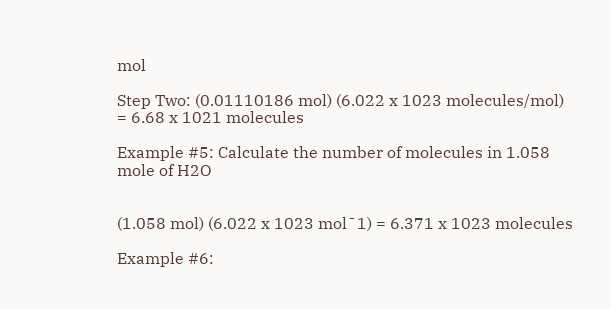mol

Step Two: (0.01110186 mol) (6.022 x 1023 molecules/mol) = 6.68 x 1021 molecules

Example #5: Calculate the number of molecules in 1.058 mole of H2O


(1.058 mol) (6.022 x 1023 mol¯1) = 6.371 x 1023 molecules

Example #6: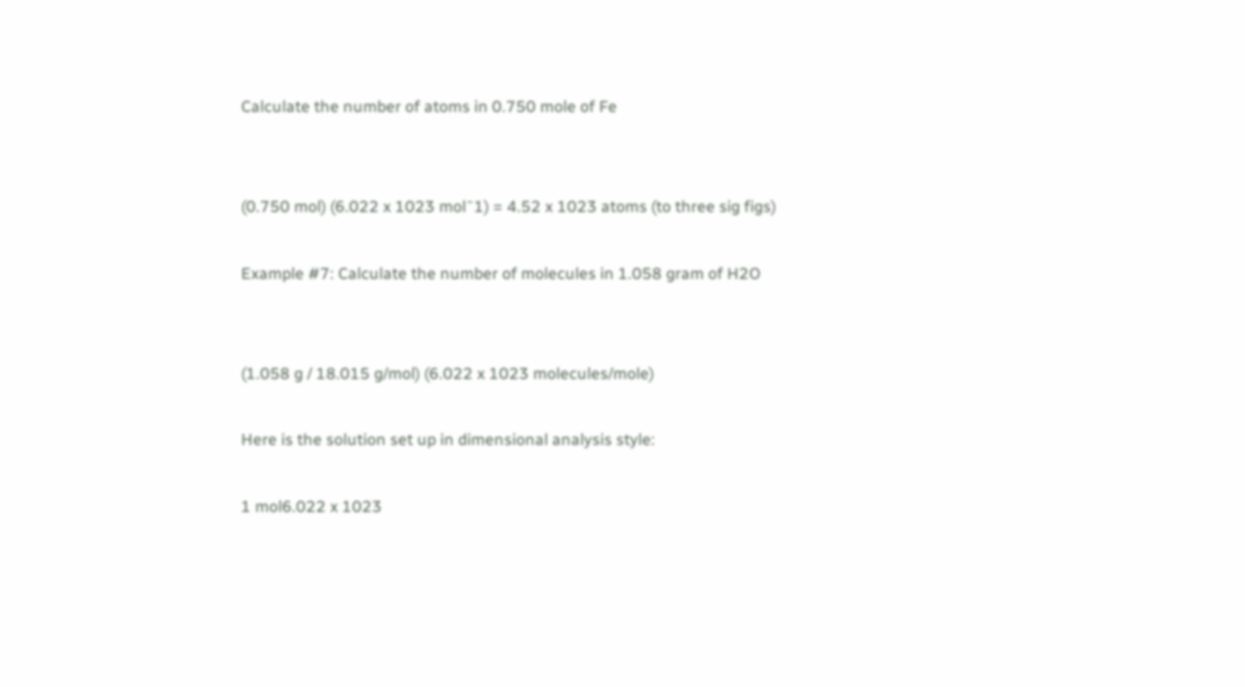Calculate the number of atoms in 0.750 mole of Fe


(0.750 mol) (6.022 x 1023 mol¯1) = 4.52 x 1023 atoms (to three sig figs)

Example #7: Calculate the number of molecules in 1.058 gram of H2O


(1.058 g / 18.015 g/mol) (6.022 x 1023 molecules/mole)

Here is the solution set up in dimensional analysis style:

1 mol6.022 x 1023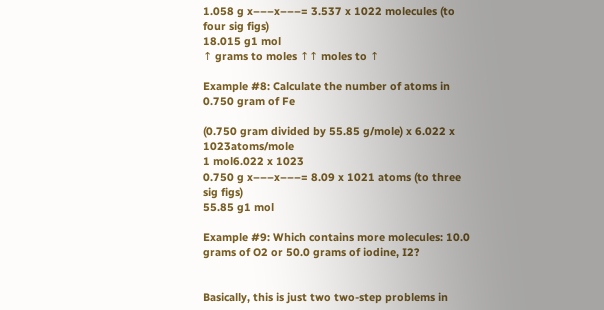1.058 g x–––x–––= 3.537 x 1022 molecules (to four sig figs)
18.015 g1 mol
↑ grams to moles ↑↑ moles to ↑

Example #8: Calculate the number of atoms in 0.750 gram of Fe

(0.750 gram divided by 55.85 g/mole) x 6.022 x 1023atoms/mole
1 mol6.022 x 1023
0.750 g x–––x–––= 8.09 x 1021 atoms (to three sig figs)
55.85 g1 mol

Example #9: Which contains more molecules: 10.0 grams of O2 or 50.0 grams of iodine, I2?


Basically, this is just two two-step problems in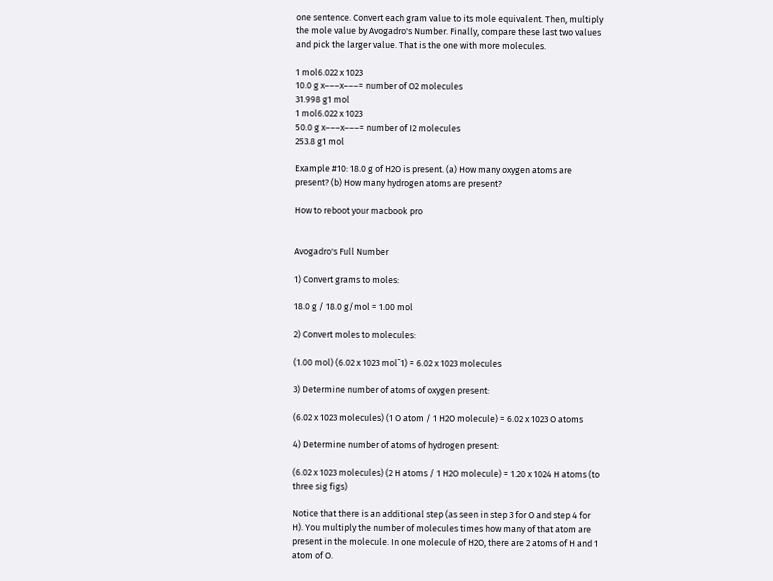one sentence. Convert each gram value to its mole equivalent. Then, multiply the mole value by Avogadro's Number. Finally, compare these last two values and pick the larger value. That is the one with more molecules.

1 mol6.022 x 1023
10.0 g x–––x–––= number of O2 molecules
31.998 g1 mol
1 mol6.022 x 1023
50.0 g x–––x–––= number of I2 molecules
253.8 g1 mol

Example #10: 18.0 g of H2O is present. (a) How many oxygen atoms are present? (b) How many hydrogen atoms are present?

How to reboot your macbook pro


Avogadro's Full Number

1) Convert grams to moles:

18.0 g / 18.0 g/mol = 1.00 mol

2) Convert moles to molecules:

(1.00 mol) (6.02 x 1023 mol¯1) = 6.02 x 1023 molecules

3) Determine number of atoms of oxygen present:

(6.02 x 1023 molecules) (1 O atom / 1 H2O molecule) = 6.02 x 1023 O atoms

4) Determine number of atoms of hydrogen present:

(6.02 x 1023 molecules) (2 H atoms / 1 H2O molecule) = 1.20 x 1024 H atoms (to three sig figs)

Notice that there is an additional step (as seen in step 3 for O and step 4 for H). You multiply the number of molecules times how many of that atom are present in the molecule. In one molecule of H2O, there are 2 atoms of H and 1 atom of O.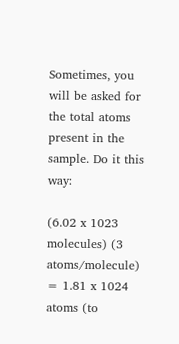Sometimes, you will be asked for the total atoms present in the sample. Do it this way:

(6.02 x 1023 molecules) (3 atoms/molecule) = 1.81 x 1024 atoms (to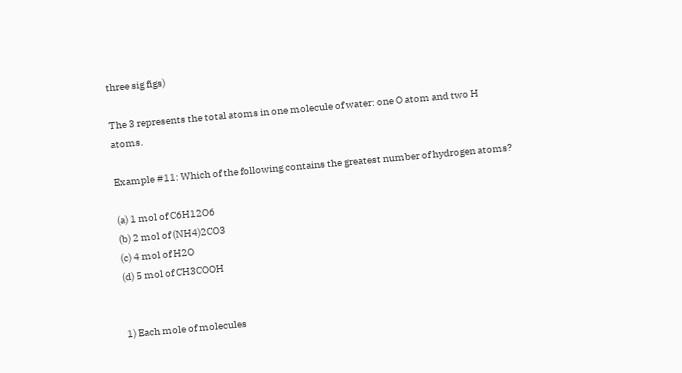three sig figs)

The 3 represents the total atoms in one molecule of water: one O atom and two H atoms.

Example #11: Which of the following contains the greatest number of hydrogen atoms?

(a) 1 mol of C6H12O6
(b) 2 mol of (NH4)2CO3
(c) 4 mol of H2O
(d) 5 mol of CH3COOH


1) Each mole of molecules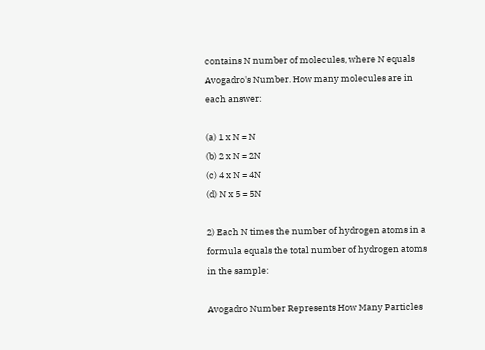contains N number of molecules, where N equals Avogadro's Number. How many molecules are in each answer:

(a) 1 x N = N
(b) 2 x N = 2N
(c) 4 x N = 4N
(d) N x 5 = 5N

2) Each N times the number of hydrogen atoms in a formula equals the total number of hydrogen atoms in the sample:

Avogadro Number Represents How Many Particles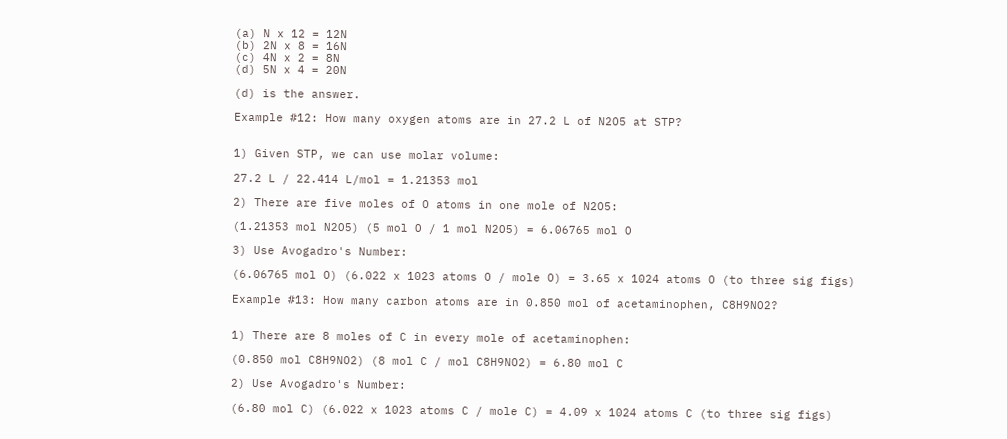(a) N x 12 = 12N
(b) 2N x 8 = 16N
(c) 4N x 2 = 8N
(d) 5N x 4 = 20N

(d) is the answer.

Example #12: How many oxygen atoms are in 27.2 L of N2O5 at STP?


1) Given STP, we can use molar volume:

27.2 L / 22.414 L/mol = 1.21353 mol

2) There are five moles of O atoms in one mole of N2O5:

(1.21353 mol N2O5) (5 mol O / 1 mol N2O5) = 6.06765 mol O

3) Use Avogadro's Number:

(6.06765 mol O) (6.022 x 1023 atoms O / mole O) = 3.65 x 1024 atoms O (to three sig figs)

Example #13: How many carbon atoms are in 0.850 mol of acetaminophen, C8H9NO2?


1) There are 8 moles of C in every mole of acetaminophen:

(0.850 mol C8H9NO2) (8 mol C / mol C8H9NO2) = 6.80 mol C

2) Use Avogadro's Number:

(6.80 mol C) (6.022 x 1023 atoms C / mole C) = 4.09 x 1024 atoms C (to three sig figs)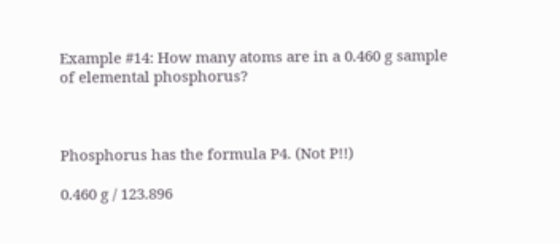Example #14: How many atoms are in a 0.460 g sample of elemental phosphorus?



Phosphorus has the formula P4. (Not P!!)

0.460 g / 123.896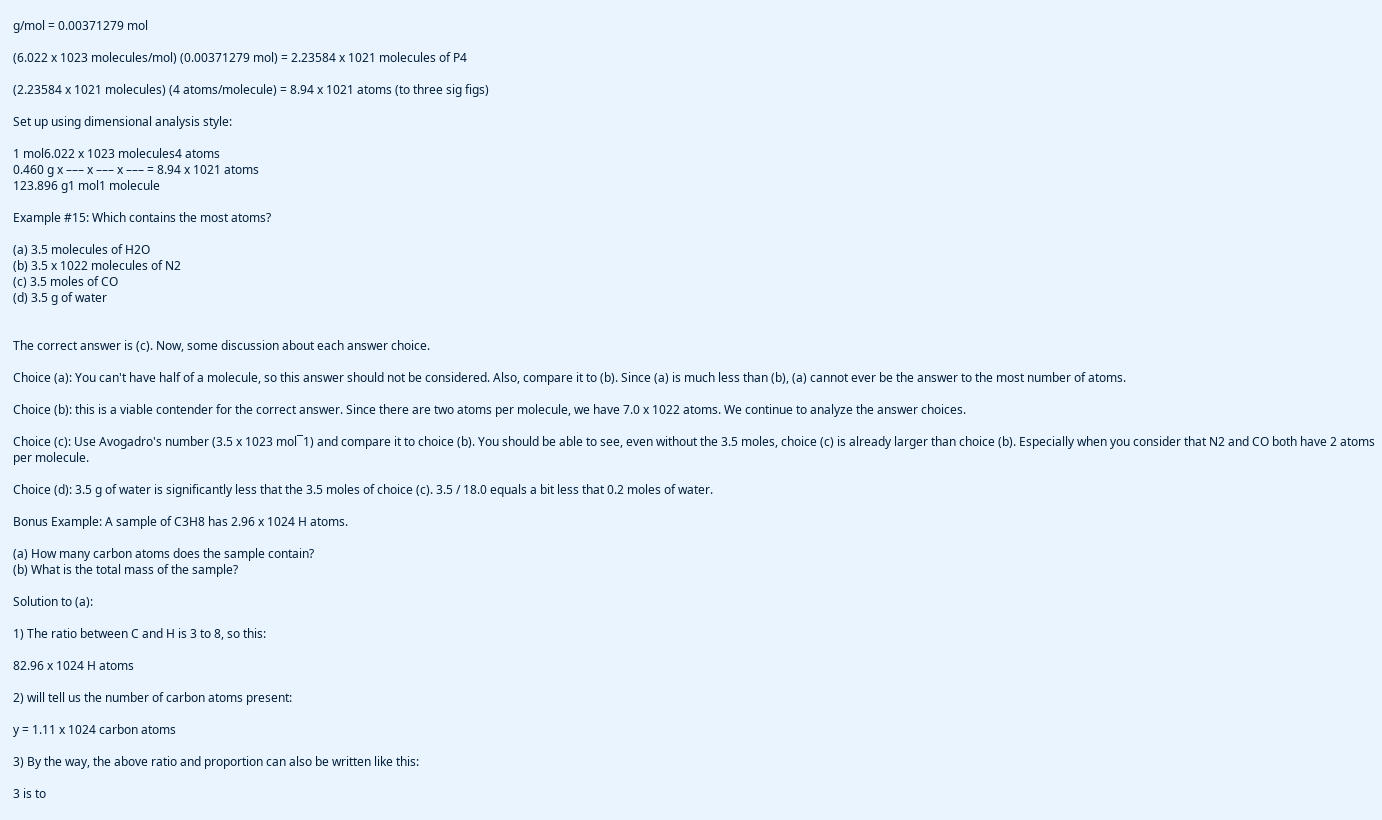g/mol = 0.00371279 mol

(6.022 x 1023 molecules/mol) (0.00371279 mol) = 2.23584 x 1021 molecules of P4

(2.23584 x 1021 molecules) (4 atoms/molecule) = 8.94 x 1021 atoms (to three sig figs)

Set up using dimensional analysis style:

1 mol6.022 x 1023 molecules4 atoms
0.460 g x ––– x ––– x ––– = 8.94 x 1021 atoms
123.896 g1 mol1 molecule

Example #15: Which contains the most atoms?

(a) 3.5 molecules of H2O
(b) 3.5 x 1022 molecules of N2
(c) 3.5 moles of CO
(d) 3.5 g of water


The correct answer is (c). Now, some discussion about each answer choice.

Choice (a): You can't have half of a molecule, so this answer should not be considered. Also, compare it to (b). Since (a) is much less than (b), (a) cannot ever be the answer to the most number of atoms.

Choice (b): this is a viable contender for the correct answer. Since there are two atoms per molecule, we have 7.0 x 1022 atoms. We continue to analyze the answer choices.

Choice (c): Use Avogadro's number (3.5 x 1023 mol¯1) and compare it to choice (b). You should be able to see, even without the 3.5 moles, choice (c) is already larger than choice (b). Especially when you consider that N2 and CO both have 2 atoms per molecule.

Choice (d): 3.5 g of water is significantly less that the 3.5 moles of choice (c). 3.5 / 18.0 equals a bit less that 0.2 moles of water.

Bonus Example: A sample of C3H8 has 2.96 x 1024 H atoms.

(a) How many carbon atoms does the sample contain?
(b) What is the total mass of the sample?

Solution to (a):

1) The ratio between C and H is 3 to 8, so this:

82.96 x 1024 H atoms

2) will tell us the number of carbon atoms present:

y = 1.11 x 1024 carbon atoms

3) By the way, the above ratio and proportion can also be written like this:

3 is to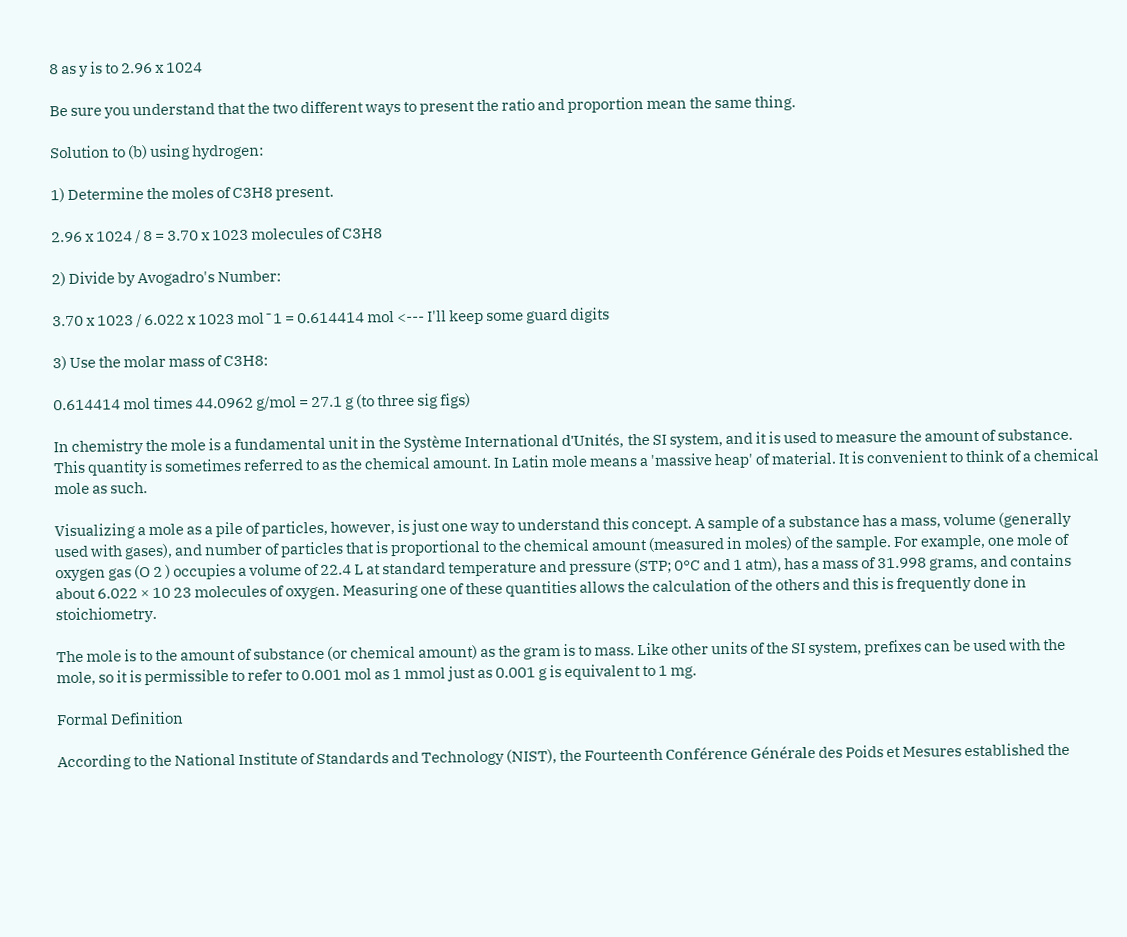8 as y is to 2.96 x 1024

Be sure you understand that the two different ways to present the ratio and proportion mean the same thing.

Solution to (b) using hydrogen:

1) Determine the moles of C3H8 present.

2.96 x 1024 / 8 = 3.70 x 1023 molecules of C3H8

2) Divide by Avogadro's Number:

3.70 x 1023 / 6.022 x 1023 mol¯1 = 0.614414 mol <--- I'll keep some guard digits

3) Use the molar mass of C3H8:

0.614414 mol times 44.0962 g/mol = 27.1 g (to three sig figs)

In chemistry the mole is a fundamental unit in the Système International d'Unités, the SI system, and it is used to measure the amount of substance. This quantity is sometimes referred to as the chemical amount. In Latin mole means a 'massive heap' of material. It is convenient to think of a chemical mole as such.

Visualizing a mole as a pile of particles, however, is just one way to understand this concept. A sample of a substance has a mass, volume (generally used with gases), and number of particles that is proportional to the chemical amount (measured in moles) of the sample. For example, one mole of oxygen gas (O 2 ) occupies a volume of 22.4 L at standard temperature and pressure (STP; 0°C and 1 atm), has a mass of 31.998 grams, and contains about 6.022 × 10 23 molecules of oxygen. Measuring one of these quantities allows the calculation of the others and this is frequently done in stoichiometry.

The mole is to the amount of substance (or chemical amount) as the gram is to mass. Like other units of the SI system, prefixes can be used with the mole, so it is permissible to refer to 0.001 mol as 1 mmol just as 0.001 g is equivalent to 1 mg.

Formal Definition

According to the National Institute of Standards and Technology (NIST), the Fourteenth Conférence Générale des Poids et Mesures established the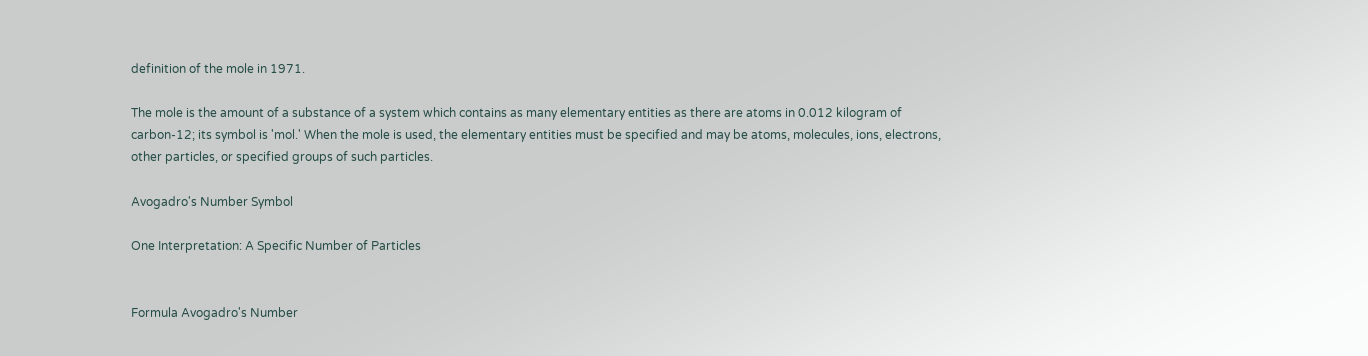definition of the mole in 1971.

The mole is the amount of a substance of a system which contains as many elementary entities as there are atoms in 0.012 kilogram of carbon-12; its symbol is 'mol.' When the mole is used, the elementary entities must be specified and may be atoms, molecules, ions, electrons, other particles, or specified groups of such particles.

Avogadro's Number Symbol

One Interpretation: A Specific Number of Particles


Formula Avogadro's Number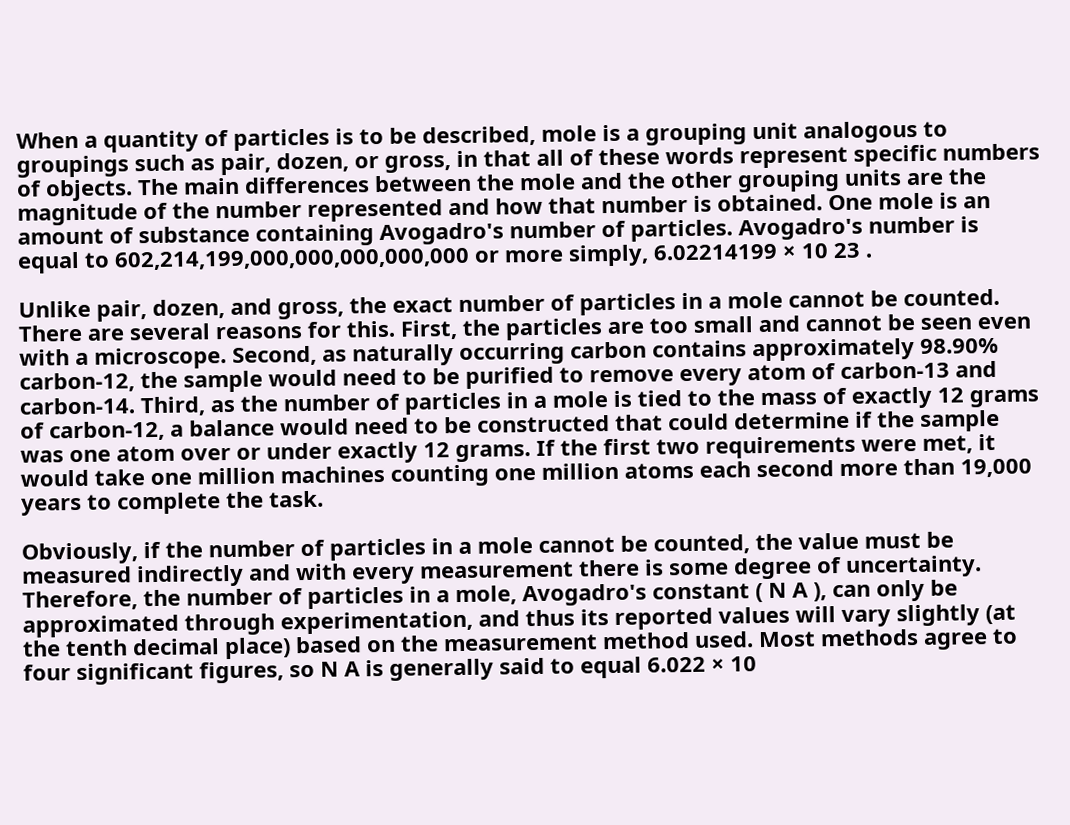When a quantity of particles is to be described, mole is a grouping unit analogous to groupings such as pair, dozen, or gross, in that all of these words represent specific numbers of objects. The main differences between the mole and the other grouping units are the magnitude of the number represented and how that number is obtained. One mole is an amount of substance containing Avogadro's number of particles. Avogadro's number is equal to 602,214,199,000,000,000,000,000 or more simply, 6.02214199 × 10 23 .

Unlike pair, dozen, and gross, the exact number of particles in a mole cannot be counted. There are several reasons for this. First, the particles are too small and cannot be seen even with a microscope. Second, as naturally occurring carbon contains approximately 98.90% carbon-12, the sample would need to be purified to remove every atom of carbon-13 and carbon-14. Third, as the number of particles in a mole is tied to the mass of exactly 12 grams of carbon-12, a balance would need to be constructed that could determine if the sample was one atom over or under exactly 12 grams. If the first two requirements were met, it would take one million machines counting one million atoms each second more than 19,000 years to complete the task.

Obviously, if the number of particles in a mole cannot be counted, the value must be measured indirectly and with every measurement there is some degree of uncertainty. Therefore, the number of particles in a mole, Avogadro's constant ( N A ), can only be approximated through experimentation, and thus its reported values will vary slightly (at the tenth decimal place) based on the measurement method used. Most methods agree to four significant figures, so N A is generally said to equal 6.022 × 10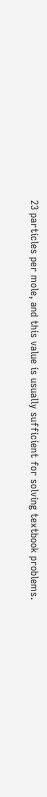23 particles per mole, and this value is usually sufficient for solving textbook problems.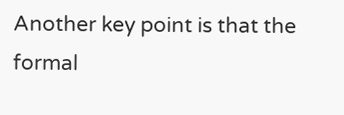Another key point is that the formal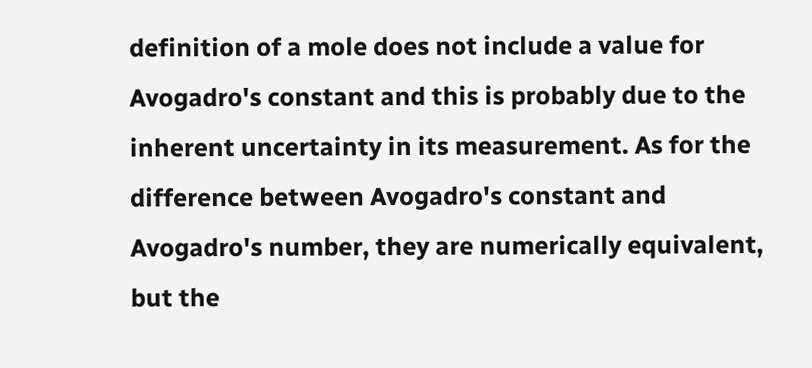definition of a mole does not include a value for Avogadro's constant and this is probably due to the inherent uncertainty in its measurement. As for the difference between Avogadro's constant and Avogadro's number, they are numerically equivalent, but the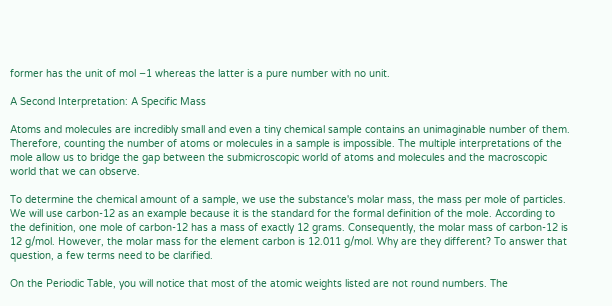former has the unit of mol −1 whereas the latter is a pure number with no unit.

A Second Interpretation: A Specific Mass

Atoms and molecules are incredibly small and even a tiny chemical sample contains an unimaginable number of them. Therefore, counting the number of atoms or molecules in a sample is impossible. The multiple interpretations of the mole allow us to bridge the gap between the submicroscopic world of atoms and molecules and the macroscopic world that we can observe.

To determine the chemical amount of a sample, we use the substance's molar mass, the mass per mole of particles. We will use carbon-12 as an example because it is the standard for the formal definition of the mole. According to the definition, one mole of carbon-12 has a mass of exactly 12 grams. Consequently, the molar mass of carbon-12 is 12 g/mol. However, the molar mass for the element carbon is 12.011 g/mol. Why are they different? To answer that question, a few terms need to be clarified.

On the Periodic Table, you will notice that most of the atomic weights listed are not round numbers. The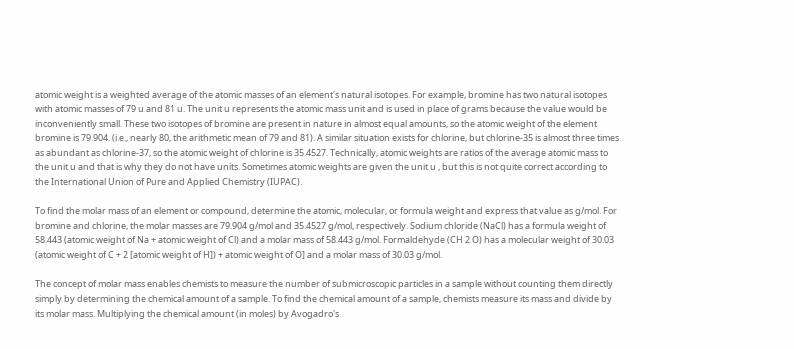atomic weight is a weighted average of the atomic masses of an element's natural isotopes. For example, bromine has two natural isotopes with atomic masses of 79 u and 81 u. The unit u represents the atomic mass unit and is used in place of grams because the value would be inconveniently small. These two isotopes of bromine are present in nature in almost equal amounts, so the atomic weight of the element bromine is 79.904. (i.e., nearly 80, the arithmetic mean of 79 and 81). A similar situation exists for chlorine, but chlorine-35 is almost three times as abundant as chlorine-37, so the atomic weight of chlorine is 35.4527. Technically, atomic weights are ratios of the average atomic mass to the unit u and that is why they do not have units. Sometimes atomic weights are given the unit u , but this is not quite correct according to the International Union of Pure and Applied Chemistry (IUPAC).

To find the molar mass of an element or compound, determine the atomic, molecular, or formula weight and express that value as g/mol. For bromine and chlorine, the molar masses are 79.904 g/mol and 35.4527 g/mol, respectively. Sodium chloride (NaCl) has a formula weight of 58.443 (atomic weight of Na + atomic weight of Cl) and a molar mass of 58.443 g/mol. Formaldehyde (CH 2 O) has a molecular weight of 30.03 (atomic weight of C + 2 [atomic weight of H]) + atomic weight of O] and a molar mass of 30.03 g/mol.

The concept of molar mass enables chemists to measure the number of submicroscopic particles in a sample without counting them directly simply by determining the chemical amount of a sample. To find the chemical amount of a sample, chemists measure its mass and divide by its molar mass. Multiplying the chemical amount (in moles) by Avogadro's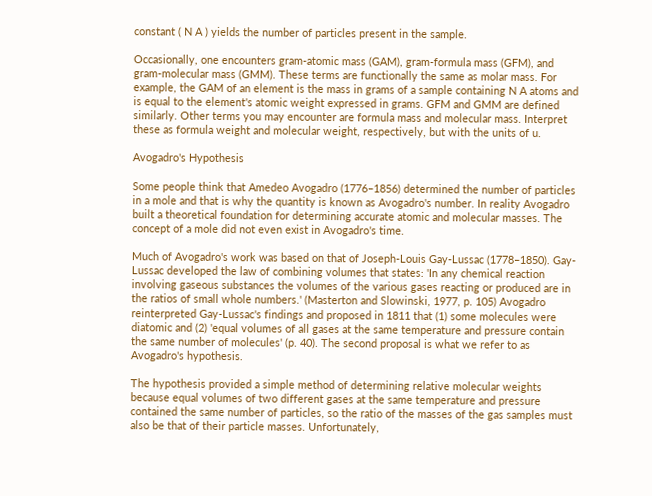constant ( N A ) yields the number of particles present in the sample.

Occasionally, one encounters gram-atomic mass (GAM), gram-formula mass (GFM), and gram-molecular mass (GMM). These terms are functionally the same as molar mass. For example, the GAM of an element is the mass in grams of a sample containing N A atoms and is equal to the element's atomic weight expressed in grams. GFM and GMM are defined similarly. Other terms you may encounter are formula mass and molecular mass. Interpret these as formula weight and molecular weight, respectively, but with the units of u.

Avogadro's Hypothesis

Some people think that Amedeo Avogadro (1776–1856) determined the number of particles in a mole and that is why the quantity is known as Avogadro's number. In reality Avogadro built a theoretical foundation for determining accurate atomic and molecular masses. The concept of a mole did not even exist in Avogadro's time.

Much of Avogadro's work was based on that of Joseph-Louis Gay-Lussac (1778–1850). Gay-Lussac developed the law of combining volumes that states: 'In any chemical reaction involving gaseous substances the volumes of the various gases reacting or produced are in the ratios of small whole numbers.' (Masterton and Slowinski, 1977, p. 105) Avogadro reinterpreted Gay-Lussac's findings and proposed in 1811 that (1) some molecules were diatomic and (2) 'equal volumes of all gases at the same temperature and pressure contain the same number of molecules' (p. 40). The second proposal is what we refer to as Avogadro's hypothesis.

The hypothesis provided a simple method of determining relative molecular weights because equal volumes of two different gases at the same temperature and pressure contained the same number of particles, so the ratio of the masses of the gas samples must also be that of their particle masses. Unfortunately,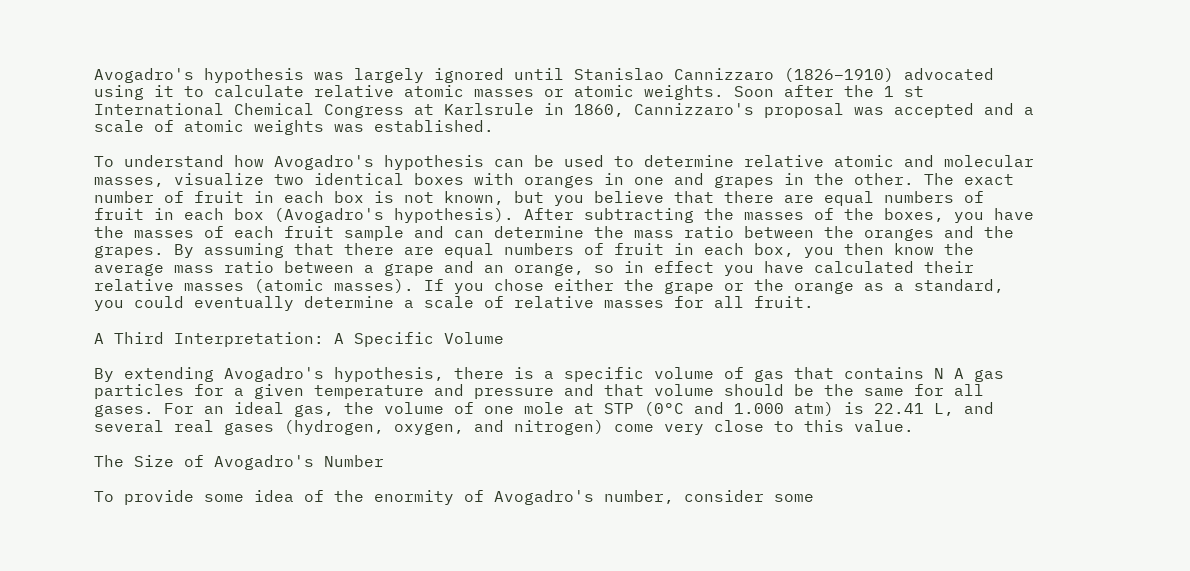Avogadro's hypothesis was largely ignored until Stanislao Cannizzaro (1826–1910) advocated using it to calculate relative atomic masses or atomic weights. Soon after the 1 st International Chemical Congress at Karlsrule in 1860, Cannizzaro's proposal was accepted and a scale of atomic weights was established.

To understand how Avogadro's hypothesis can be used to determine relative atomic and molecular masses, visualize two identical boxes with oranges in one and grapes in the other. The exact number of fruit in each box is not known, but you believe that there are equal numbers of fruit in each box (Avogadro's hypothesis). After subtracting the masses of the boxes, you have the masses of each fruit sample and can determine the mass ratio between the oranges and the grapes. By assuming that there are equal numbers of fruit in each box, you then know the average mass ratio between a grape and an orange, so in effect you have calculated their relative masses (atomic masses). If you chose either the grape or the orange as a standard, you could eventually determine a scale of relative masses for all fruit.

A Third Interpretation: A Specific Volume

By extending Avogadro's hypothesis, there is a specific volume of gas that contains N A gas particles for a given temperature and pressure and that volume should be the same for all gases. For an ideal gas, the volume of one mole at STP (0°C and 1.000 atm) is 22.41 L, and several real gases (hydrogen, oxygen, and nitrogen) come very close to this value.

The Size of Avogadro's Number

To provide some idea of the enormity of Avogadro's number, consider some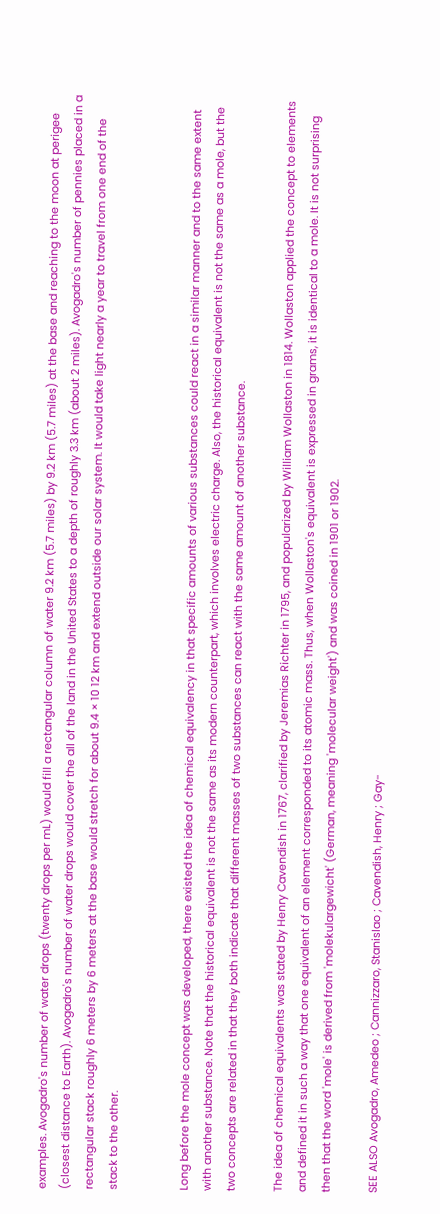examples. Avogadro's number of water drops (twenty drops per mL) would fill a rectangular column of water 9.2 km (5.7 miles) by 9.2 km (5.7 miles) at the base and reaching to the moon at perigee (closest distance to Earth). Avogadro's number of water drops would cover the all of the land in the United States to a depth of roughly 3.3 km (about 2 miles). Avogadro's number of pennies placed in a rectangular stack roughly 6 meters by 6 meters at the base would stretch for about 9.4 × 10 12 km and extend outside our solar system. It would take light nearly a year to travel from one end of the stack to the other.


Long before the mole concept was developed, there existed the idea of chemical equivalency in that specific amounts of various substances could react in a similar manner and to the same extent with another substance. Note that the historical equivalent is not the same as its modern counterpart, which involves electric charge. Also, the historical equivalent is not the same as a mole, but the two concepts are related in that they both indicate that different masses of two substances can react with the same amount of another substance.

The idea of chemical equivalents was stated by Henry Cavendish in 1767, clarified by Jeremias Richter in 1795, and popularized by William Wollaston in 1814. Wollaston applied the concept to elements and defined it in such a way that one equivalent of an element corresponded to its atomic mass. Thus, when Wollaston's equivalent is expressed in grams, it is identical to a mole. It is not surprising then that the word 'mole' is derived from 'molekulargewicht' (German, meaning 'molecular weight') and was coined in 1901 or 1902.

SEE ALSO Avogadro, Amedeo ; Cannizzaro, Stanislao ; Cavendish, Henry ; Gay-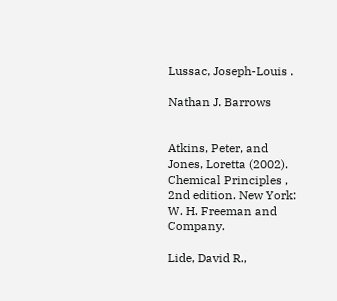Lussac, Joseph-Louis .

Nathan J. Barrows


Atkins, Peter, and Jones, Loretta (2002). Chemical Principles , 2nd edition. New York: W. H. Freeman and Company.

Lide, David R.,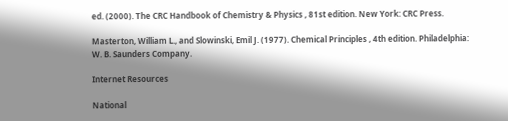ed. (2000). The CRC Handbook of Chemistry & Physics , 81st edition. New York: CRC Press.

Masterton, William L., and Slowinski, Emil J. (1977). Chemical Principles , 4th edition. Philadelphia: W. B. Saunders Company.

Internet Resources

National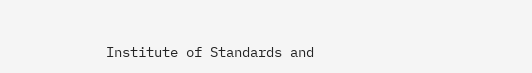Institute of Standards and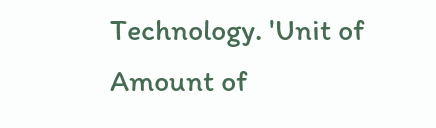Technology. 'Unit of Amount of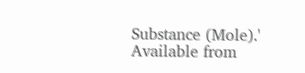Substance (Mole).' Available from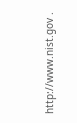http://www.nist.gov .